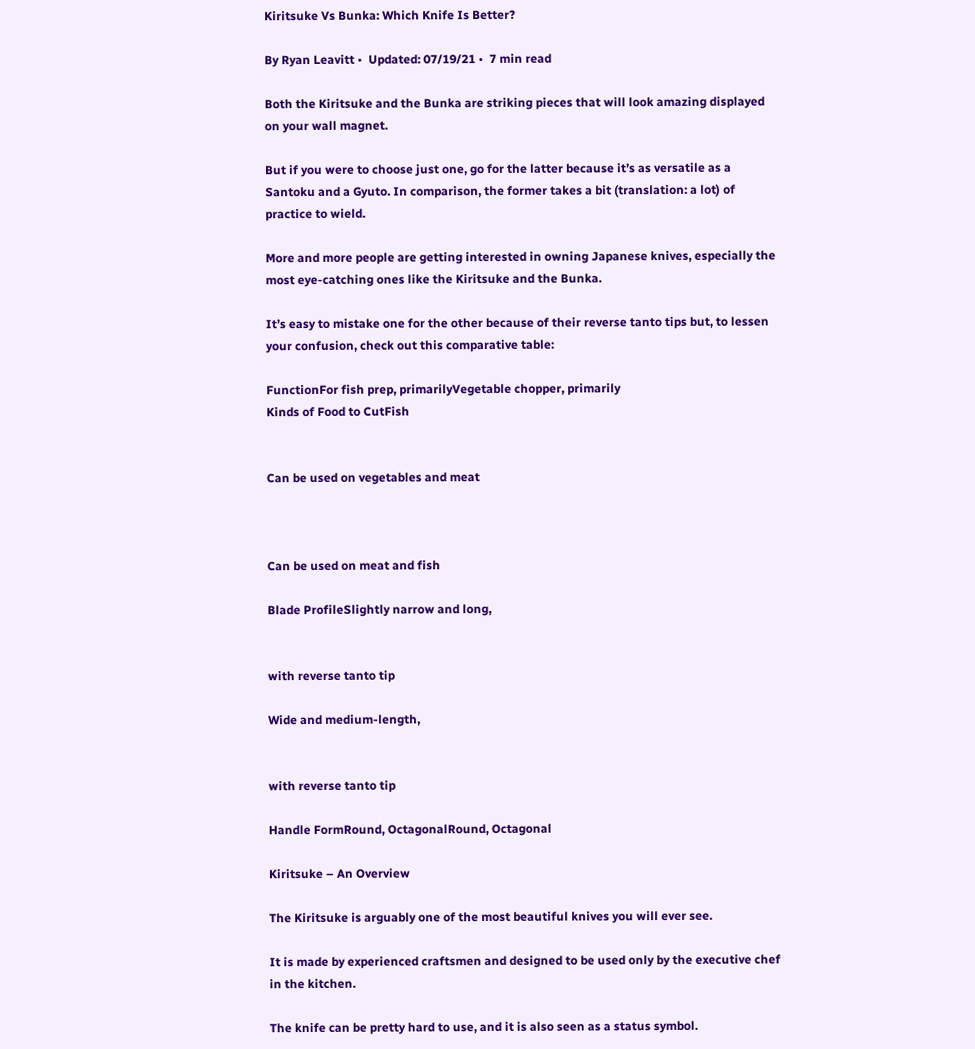Kiritsuke Vs Bunka: Which Knife Is Better?

By Ryan Leavitt •  Updated: 07/19/21 •  7 min read

Both the Kiritsuke and the Bunka are striking pieces that will look amazing displayed on your wall magnet.

But if you were to choose just one, go for the latter because it’s as versatile as a Santoku and a Gyuto. In comparison, the former takes a bit (translation: a lot) of practice to wield.

More and more people are getting interested in owning Japanese knives, especially the most eye-catching ones like the Kiritsuke and the Bunka.

It’s easy to mistake one for the other because of their reverse tanto tips but, to lessen your confusion, check out this comparative table:

FunctionFor fish prep, primarilyVegetable chopper, primarily
Kinds of Food to CutFish


Can be used on vegetables and meat



Can be used on meat and fish

Blade ProfileSlightly narrow and long,


with reverse tanto tip

Wide and medium-length,


with reverse tanto tip

Handle FormRound, OctagonalRound, Octagonal

Kiritsuke – An Overview

The Kiritsuke is arguably one of the most beautiful knives you will ever see.

It is made by experienced craftsmen and designed to be used only by the executive chef in the kitchen.

The knife can be pretty hard to use, and it is also seen as a status symbol.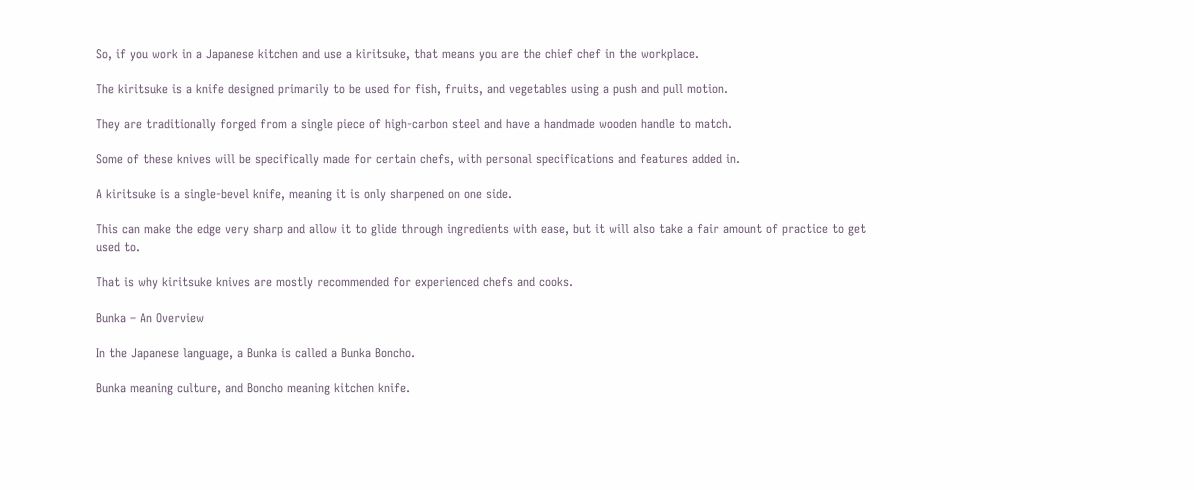So, if you work in a Japanese kitchen and use a kiritsuke, that means you are the chief chef in the workplace.

The kiritsuke is a knife designed primarily to be used for fish, fruits, and vegetables using a push and pull motion.

They are traditionally forged from a single piece of high-carbon steel and have a handmade wooden handle to match.

Some of these knives will be specifically made for certain chefs, with personal specifications and features added in.

A kiritsuke is a single-bevel knife, meaning it is only sharpened on one side.

This can make the edge very sharp and allow it to glide through ingredients with ease, but it will also take a fair amount of practice to get used to.

That is why kiritsuke knives are mostly recommended for experienced chefs and cooks.

Bunka – An Overview

In the Japanese language, a Bunka is called a Bunka Boncho.

Bunka meaning culture, and Boncho meaning kitchen knife.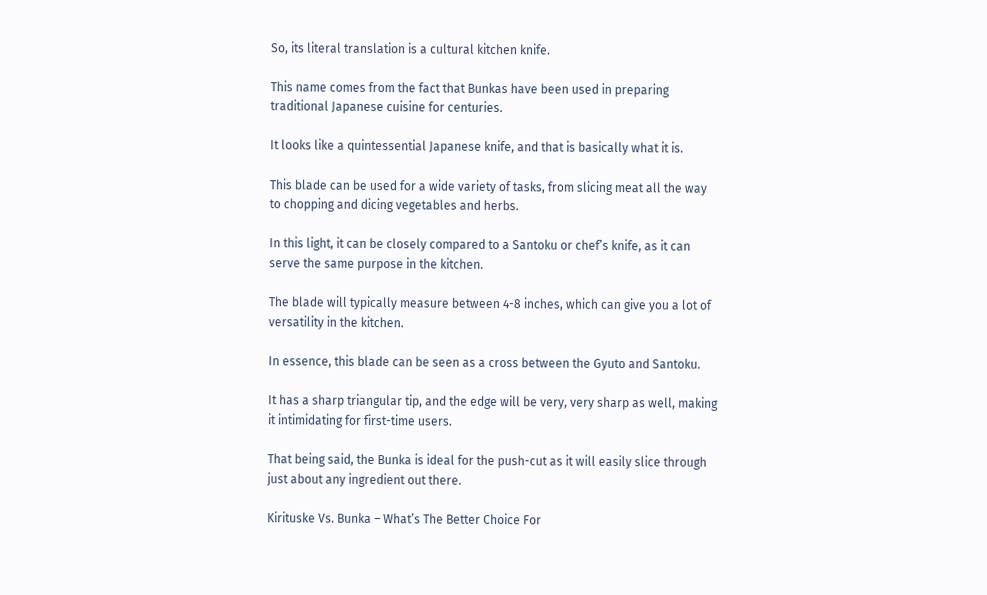So, its literal translation is a cultural kitchen knife.

This name comes from the fact that Bunkas have been used in preparing traditional Japanese cuisine for centuries.

It looks like a quintessential Japanese knife, and that is basically what it is.

This blade can be used for a wide variety of tasks, from slicing meat all the way to chopping and dicing vegetables and herbs.

In this light, it can be closely compared to a Santoku or chef’s knife, as it can serve the same purpose in the kitchen.

The blade will typically measure between 4-8 inches, which can give you a lot of versatility in the kitchen.

In essence, this blade can be seen as a cross between the Gyuto and Santoku.

It has a sharp triangular tip, and the edge will be very, very sharp as well, making it intimidating for first-time users.

That being said, the Bunka is ideal for the push-cut as it will easily slice through just about any ingredient out there.

Kirituske Vs. Bunka – What’s The Better Choice For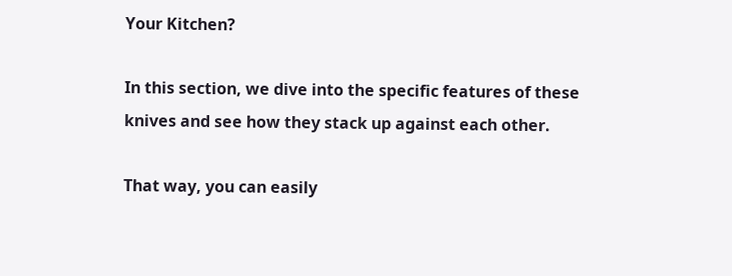Your Kitchen?

In this section, we dive into the specific features of these knives and see how they stack up against each other.

That way, you can easily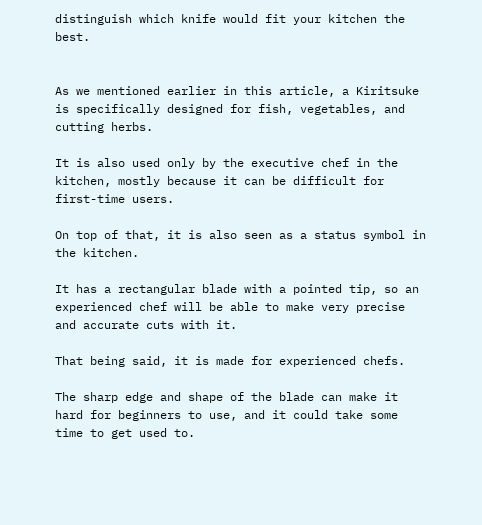distinguish which knife would fit your kitchen the best.


As we mentioned earlier in this article, a Kiritsuke is specifically designed for fish, vegetables, and cutting herbs.

It is also used only by the executive chef in the kitchen, mostly because it can be difficult for first-time users.

On top of that, it is also seen as a status symbol in the kitchen.

It has a rectangular blade with a pointed tip, so an experienced chef will be able to make very precise and accurate cuts with it.

That being said, it is made for experienced chefs.

The sharp edge and shape of the blade can make it hard for beginners to use, and it could take some time to get used to.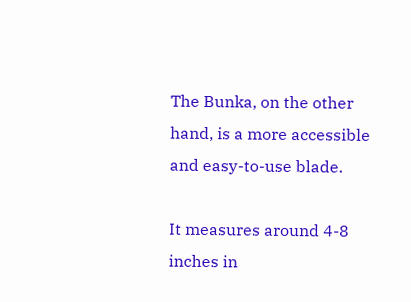The Bunka, on the other hand, is a more accessible and easy-to-use blade.

It measures around 4-8 inches in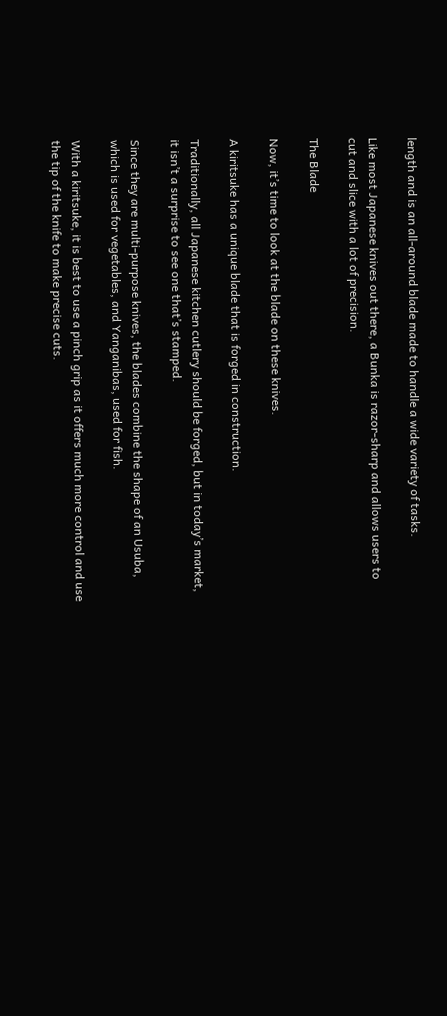length and is an all-around blade made to handle a wide variety of tasks.

Like most Japanese knives out there, a Bunka is razor-sharp and allows users to cut and slice with a lot of precision.

The Blade

Now, it’s time to look at the blade on these knives.

A kiritsuke has a unique blade that is forged in construction.

Traditionally, all Japanese kitchen cutlery should be forged, but in today’s market, it isn’t a surprise to see one that’s stamped.

Since they are multi-purpose knives, the blades combine the shape of an Usuba, which is used for vegetables, and Yanganibas, used for fish.

With a kiritsuke, it is best to use a pinch grip as it offers much more control and use the tip of the knife to make precise cuts.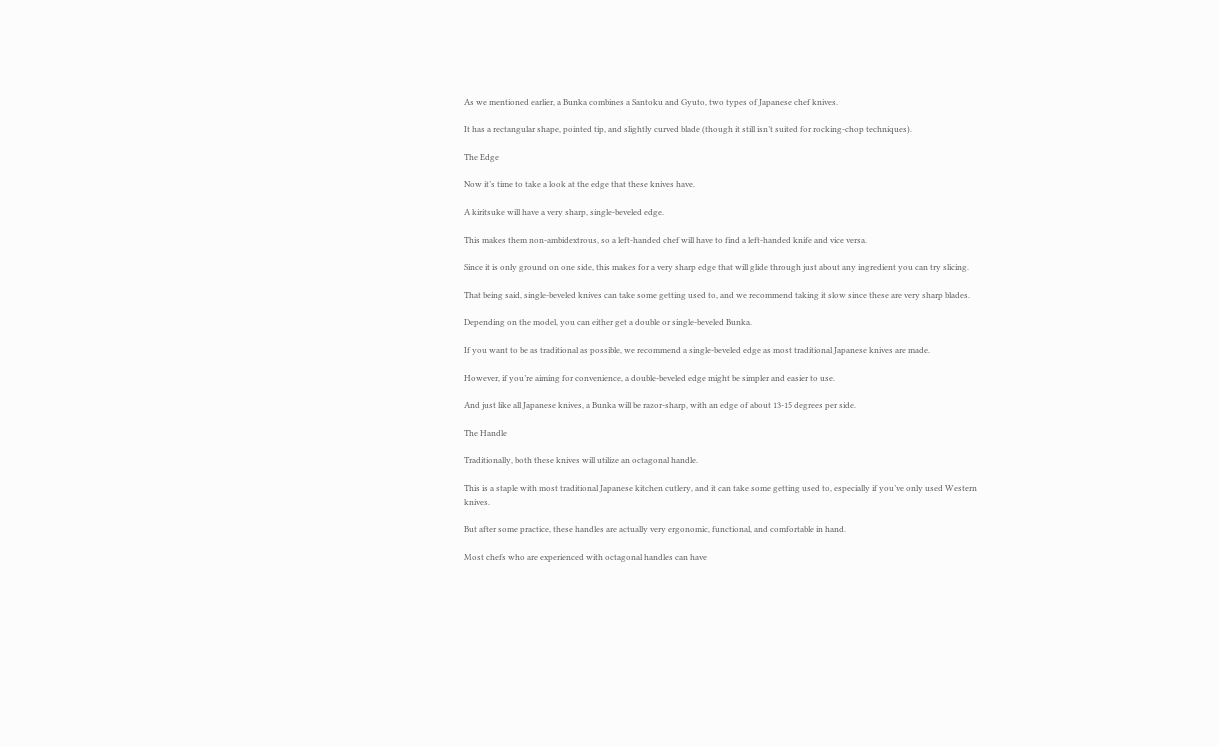As we mentioned earlier, a Bunka combines a Santoku and Gyuto, two types of Japanese chef knives.

It has a rectangular shape, pointed tip, and slightly curved blade (though it still isn’t suited for rocking-chop techniques).

The Edge

Now it’s time to take a look at the edge that these knives have.

A kiritsuke will have a very sharp, single-beveled edge.

This makes them non-ambidextrous, so a left-handed chef will have to find a left-handed knife and vice versa.

Since it is only ground on one side, this makes for a very sharp edge that will glide through just about any ingredient you can try slicing.

That being said, single-beveled knives can take some getting used to, and we recommend taking it slow since these are very sharp blades.

Depending on the model, you can either get a double or single-beveled Bunka.

If you want to be as traditional as possible, we recommend a single-beveled edge as most traditional Japanese knives are made.

However, if you’re aiming for convenience, a double-beveled edge might be simpler and easier to use.

And just like all Japanese knives, a Bunka will be razor-sharp, with an edge of about 13-15 degrees per side.

The Handle

Traditionally, both these knives will utilize an octagonal handle.

This is a staple with most traditional Japanese kitchen cutlery, and it can take some getting used to, especially if you’ve only used Western knives.

But after some practice, these handles are actually very ergonomic, functional, and comfortable in hand.

Most chefs who are experienced with octagonal handles can have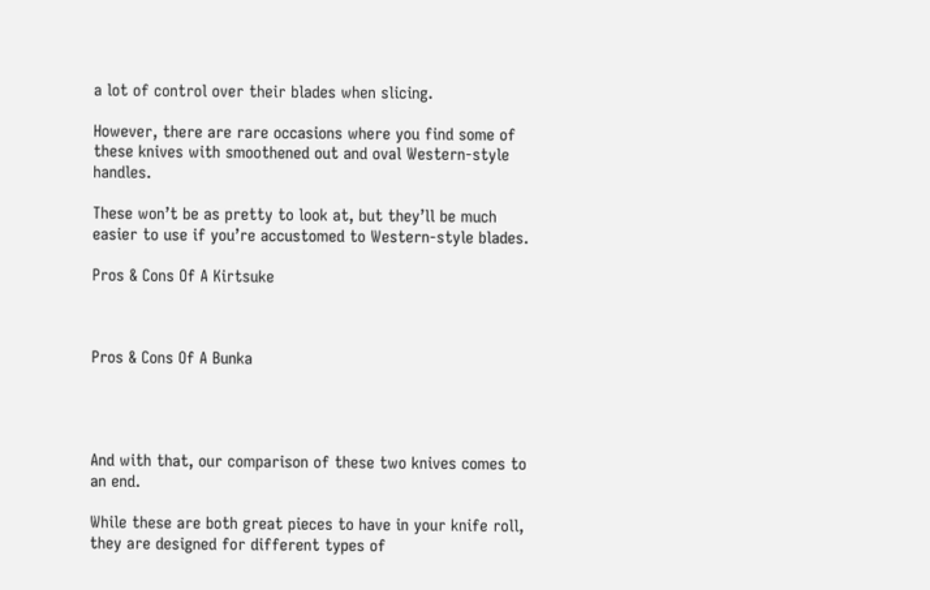a lot of control over their blades when slicing.

However, there are rare occasions where you find some of these knives with smoothened out and oval Western-style handles.

These won’t be as pretty to look at, but they’ll be much easier to use if you’re accustomed to Western-style blades.

Pros & Cons Of A Kirtsuke



Pros & Cons Of A Bunka




And with that, our comparison of these two knives comes to an end.

While these are both great pieces to have in your knife roll, they are designed for different types of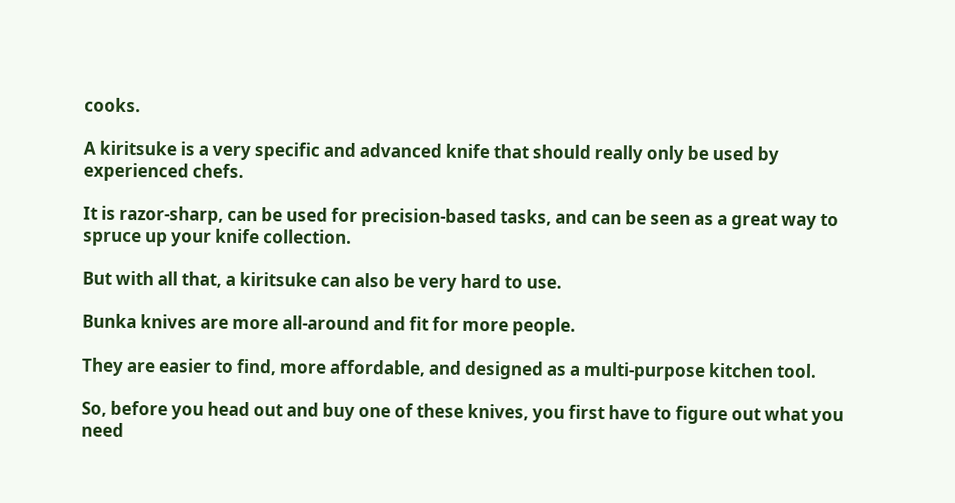cooks.

A kiritsuke is a very specific and advanced knife that should really only be used by experienced chefs.

It is razor-sharp, can be used for precision-based tasks, and can be seen as a great way to spruce up your knife collection.

But with all that, a kiritsuke can also be very hard to use.

Bunka knives are more all-around and fit for more people.

They are easier to find, more affordable, and designed as a multi-purpose kitchen tool.

So, before you head out and buy one of these knives, you first have to figure out what you need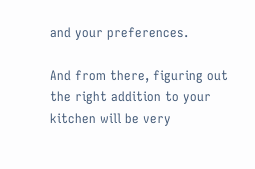and your preferences.

And from there, figuring out the right addition to your kitchen will be very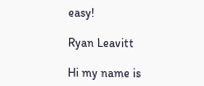easy!

Ryan Leavitt

Hi my name is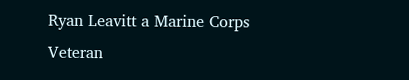Ryan Leavitt a Marine Corps Veteran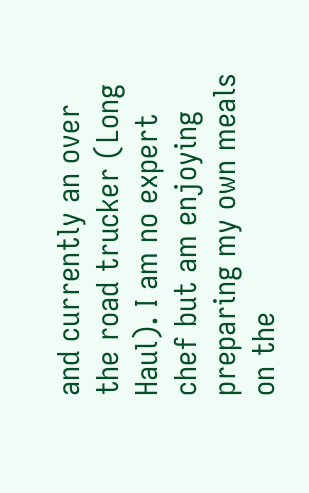and currently an over the road trucker (Long Haul). I am no expert chef but am enjoying preparing my own meals on the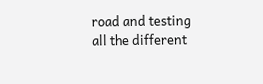road and testing all the different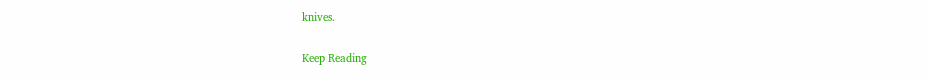knives.

Keep Reading